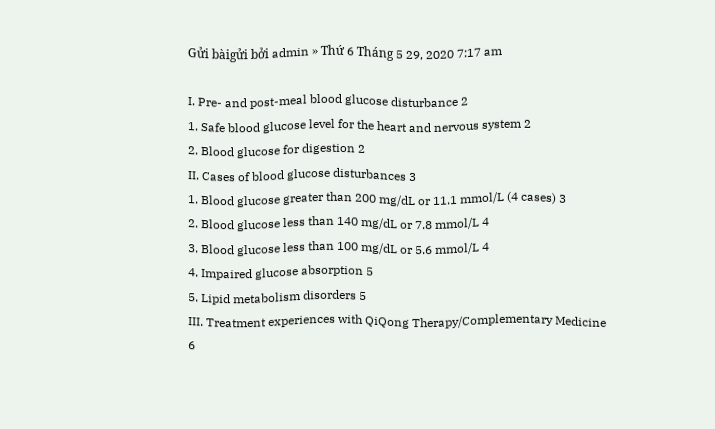Gửi bàigửi bởi admin » Thứ 6 Tháng 5 29, 2020 7:17 am

I. Pre- and post-meal blood glucose disturbance 2
1. Safe blood glucose level for the heart and nervous system 2
2. Blood glucose for digestion 2
II. Cases of blood glucose disturbances 3
1. Blood glucose greater than 200 mg/dL or 11.1 mmol/L (4 cases) 3
2. Blood glucose less than 140 mg/dL or 7.8 mmol/L 4
3. Blood glucose less than 100 mg/dL or 5.6 mmol/L 4
4. Impaired glucose absorption 5
5. Lipid metabolism disorders 5
III. Treatment experiences with QiQong Therapy/Complementary Medicine 6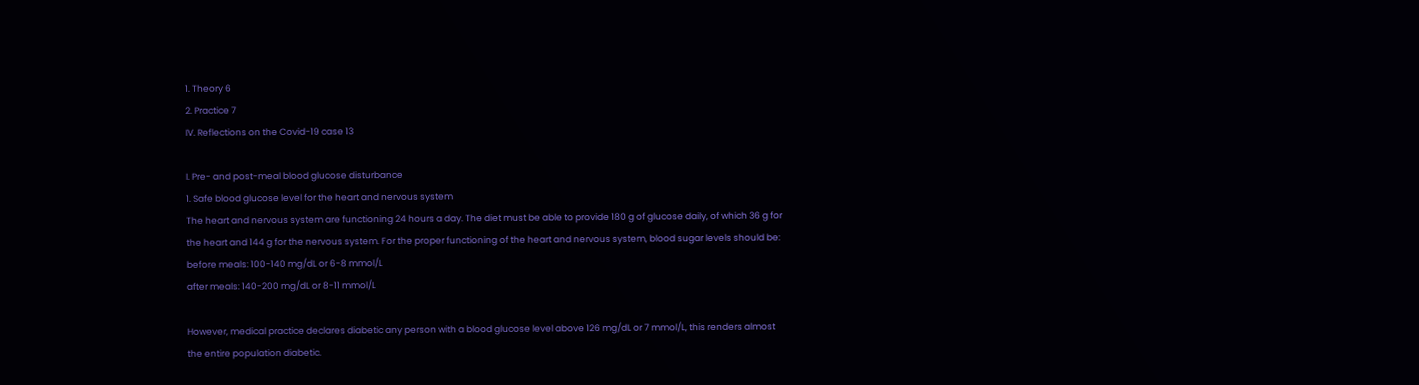1. Theory 6
2. Practice 7
IV. Reflections on the Covid-19 case 13

I. Pre- and post-meal blood glucose disturbance
1. Safe blood glucose level for the heart and nervous system
The heart and nervous system are functioning 24 hours a day. The diet must be able to provide 180 g of glucose daily, of which 36 g for the heart and 144 g for the nervous system. For the proper functioning of the heart and nervous system, blood sugar levels should be:
before meals: 100-140 mg/dL or 6-8 mmol/L
after meals: 140-200 mg/dL or 8-11 mmol/L

However, medical practice declares diabetic any person with a blood glucose level above 126 mg/dL or 7 mmol/L, this renders almost the entire population diabetic.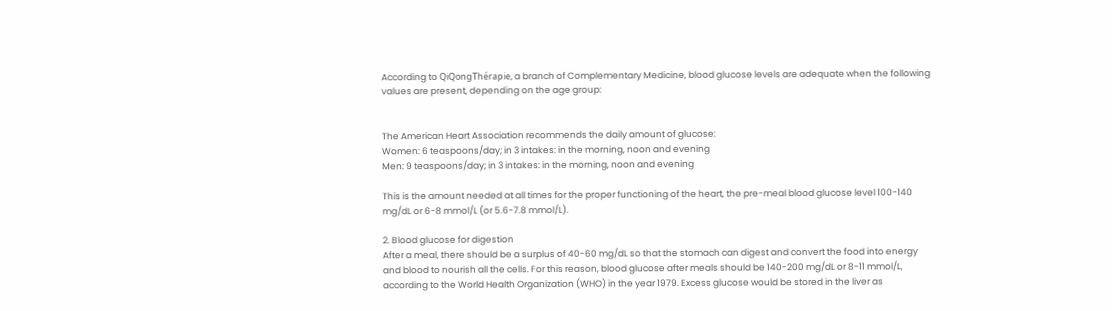According to QiQongThérapie, a branch of Complementary Medicine, blood glucose levels are adequate when the following values are present, depending on the age group:


The American Heart Association recommends the daily amount of glucose:
Women: 6 teaspoons/day; in 3 intakes: in the morning, noon and evening
Men: 9 teaspoons/day; in 3 intakes: in the morning, noon and evening

This is the amount needed at all times for the proper functioning of the heart, the pre-meal blood glucose level 100-140 mg/dL or 6-8 mmol/L (or 5.6-7.8 mmol/L).

2. Blood glucose for digestion
After a meal, there should be a surplus of 40-60 mg/dL so that the stomach can digest and convert the food into energy and blood to nourish all the cells. For this reason, blood glucose after meals should be 140-200 mg/dL or 8-11 mmol/L, according to the World Health Organization (WHO) in the year 1979. Excess glucose would be stored in the liver as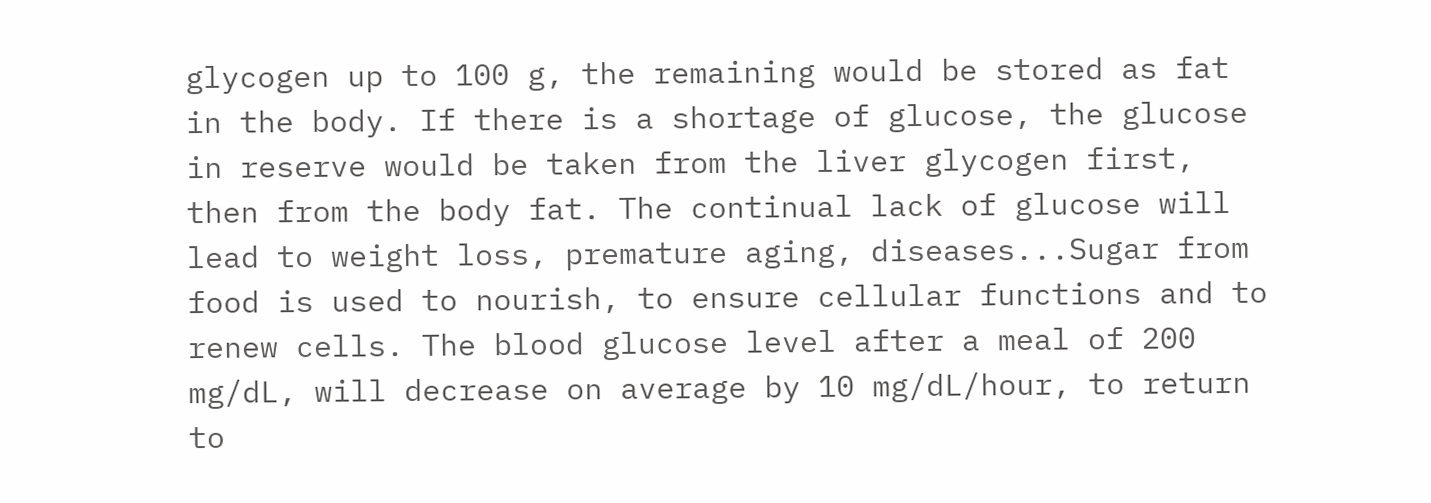glycogen up to 100 g, the remaining would be stored as fat in the body. If there is a shortage of glucose, the glucose in reserve would be taken from the liver glycogen first, then from the body fat. The continual lack of glucose will lead to weight loss, premature aging, diseases...Sugar from food is used to nourish, to ensure cellular functions and to renew cells. The blood glucose level after a meal of 200 mg/dL, will decrease on average by 10 mg/dL/hour, to return to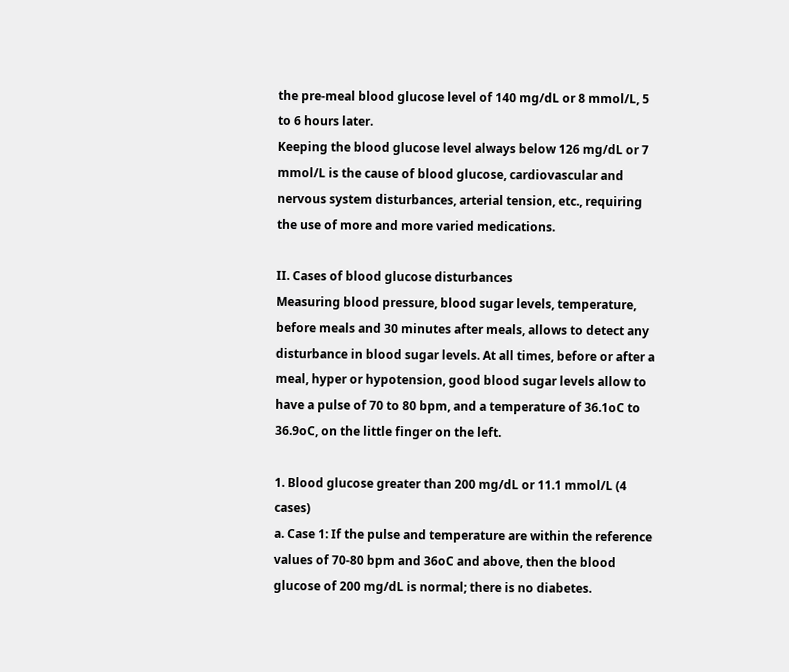the pre-meal blood glucose level of 140 mg/dL or 8 mmol/L, 5 to 6 hours later.
Keeping the blood glucose level always below 126 mg/dL or 7 mmol/L is the cause of blood glucose, cardiovascular and nervous system disturbances, arterial tension, etc., requiring the use of more and more varied medications.

II. Cases of blood glucose disturbances
Measuring blood pressure, blood sugar levels, temperature, before meals and 30 minutes after meals, allows to detect any disturbance in blood sugar levels. At all times, before or after a meal, hyper or hypotension, good blood sugar levels allow to have a pulse of 70 to 80 bpm, and a temperature of 36.1oC to 36.9oC, on the little finger on the left.

1. Blood glucose greater than 200 mg/dL or 11.1 mmol/L (4 cases)
a. Case 1: If the pulse and temperature are within the reference values of 70-80 bpm and 36oC and above, then the blood glucose of 200 mg/dL is normal; there is no diabetes.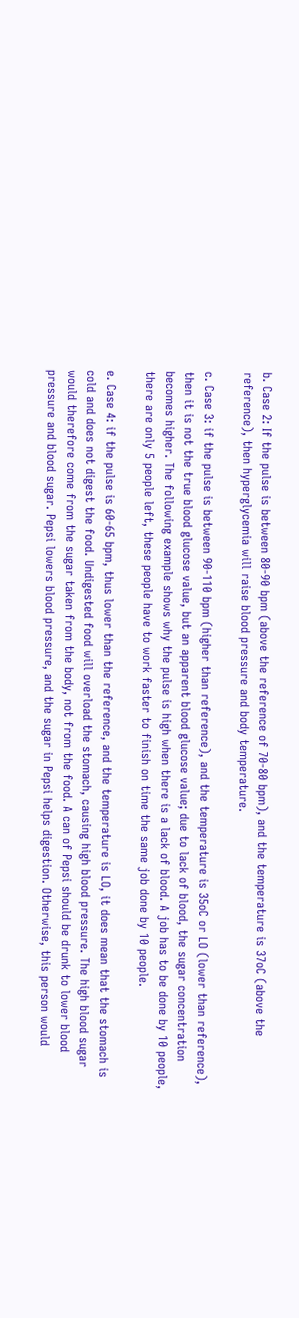b. Case 2: If the pulse is between 80-90 bpm (above the reference of 70-80 bpm), and the temperature is 37oC (above the reference), then hyperglycemia will raise blood pressure and body temperature.

c. Case 3: if the pulse is between 90-110 bpm (higher than reference), and the temperature is 35oC or LO (lower than reference), then it is not the true blood glucose value, but an apparent blood glucose value; due to lack of blood, the sugar concentration becomes higher. The following example shows why the pulse is high when there is a lack of blood. A job has to be done by 10 people, there are only 5 people left, these people have to work faster to finish on time the same job done by 10 people.

e. Case 4: if the pulse is 60-65 bpm, thus lower than the reference, and the temperature is LO, it does mean that the stomach is cold and does not digest the food. Undigested food will overload the stomach, causing high blood pressure. The high blood sugar would therefore come from the sugar taken from the body, not from the food. A can of Pepsi should be drunk to lower blood pressure and blood sugar. Pepsi lowers blood pressure, and the sugar in Pepsi helps digestion. Otherwise, this person would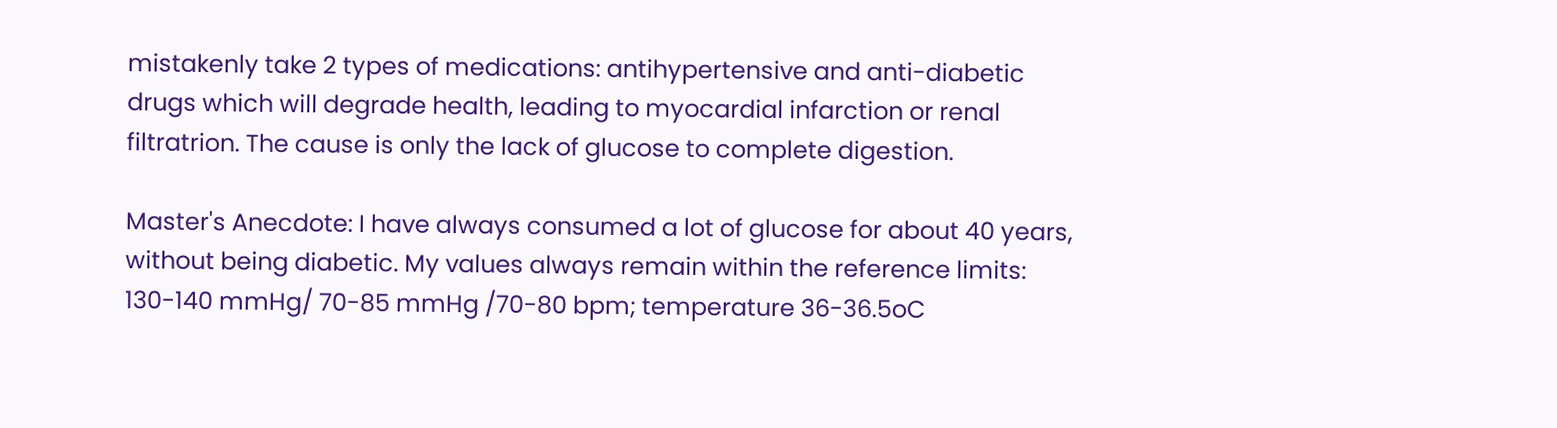mistakenly take 2 types of medications: antihypertensive and anti-diabetic drugs which will degrade health, leading to myocardial infarction or renal filtratrion. The cause is only the lack of glucose to complete digestion.

Master's Anecdote: I have always consumed a lot of glucose for about 40 years, without being diabetic. My values always remain within the reference limits:
130-140 mmHg/ 70-85 mmHg /70-80 bpm; temperature 36-36.5oC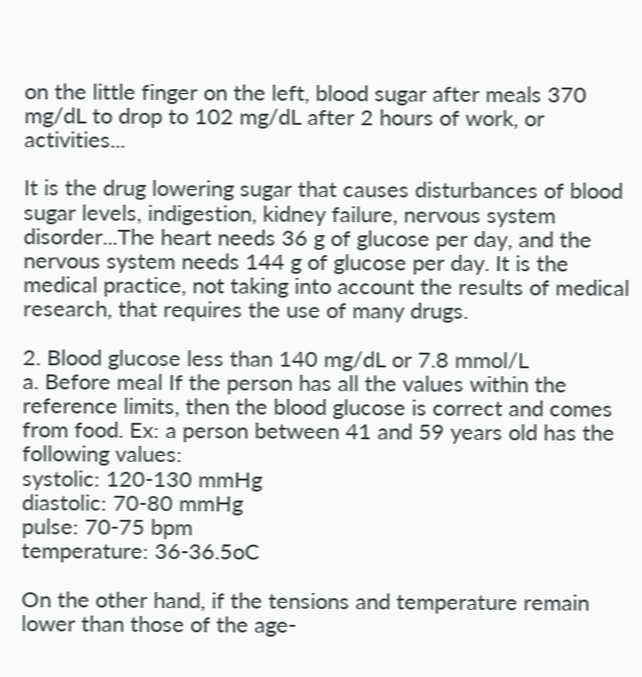on the little finger on the left, blood sugar after meals 370 mg/dL to drop to 102 mg/dL after 2 hours of work, or activities...

It is the drug lowering sugar that causes disturbances of blood sugar levels, indigestion, kidney failure, nervous system disorder...The heart needs 36 g of glucose per day, and the nervous system needs 144 g of glucose per day. It is the medical practice, not taking into account the results of medical research, that requires the use of many drugs.

2. Blood glucose less than 140 mg/dL or 7.8 mmol/L
a. Before meal If the person has all the values within the reference limits, then the blood glucose is correct and comes from food. Ex: a person between 41 and 59 years old has the following values:
systolic: 120-130 mmHg
diastolic: 70-80 mmHg
pulse: 70-75 bpm
temperature: 36-36.5oC

On the other hand, if the tensions and temperature remain lower than those of the age-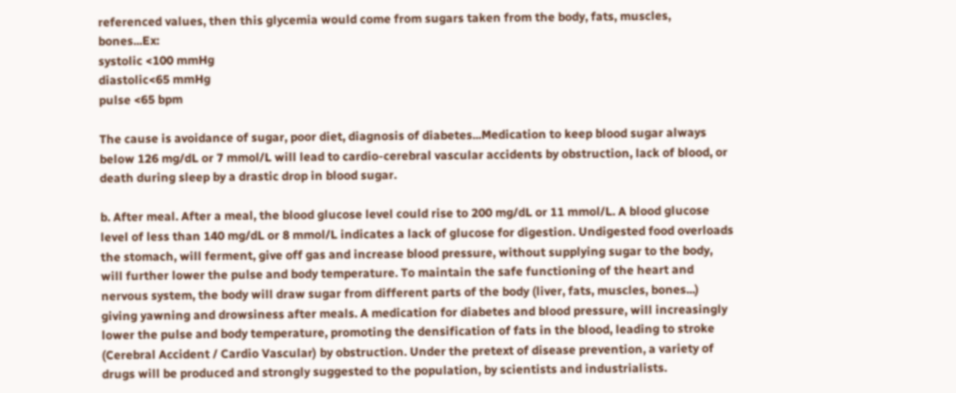referenced values, then this glycemia would come from sugars taken from the body, fats, muscles, bones...Ex:
systolic <100 mmHg
diastolic<65 mmHg
pulse <65 bpm

The cause is avoidance of sugar, poor diet, diagnosis of diabetes...Medication to keep blood sugar always below 126 mg/dL or 7 mmol/L will lead to cardio-cerebral vascular accidents by obstruction, lack of blood, or death during sleep by a drastic drop in blood sugar.

b. After meal. After a meal, the blood glucose level could rise to 200 mg/dL or 11 mmol/L. A blood glucose level of less than 140 mg/dL or 8 mmol/L indicates a lack of glucose for digestion. Undigested food overloads the stomach, will ferment, give off gas and increase blood pressure, without supplying sugar to the body, will further lower the pulse and body temperature. To maintain the safe functioning of the heart and nervous system, the body will draw sugar from different parts of the body (liver, fats, muscles, bones...) giving yawning and drowsiness after meals. A medication for diabetes and blood pressure, will increasingly lower the pulse and body temperature, promoting the densification of fats in the blood, leading to stroke (Cerebral Accident / Cardio Vascular) by obstruction. Under the pretext of disease prevention, a variety of drugs will be produced and strongly suggested to the population, by scientists and industrialists.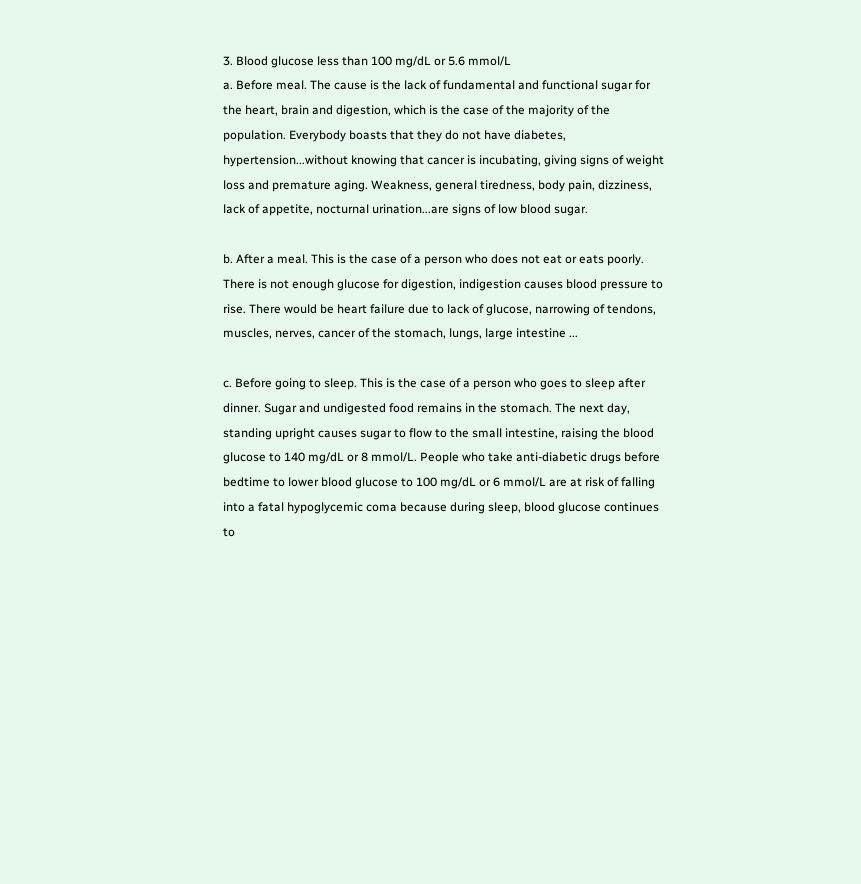3. Blood glucose less than 100 mg/dL or 5.6 mmol/L
a. Before meal. The cause is the lack of fundamental and functional sugar for the heart, brain and digestion, which is the case of the majority of the population. Everybody boasts that they do not have diabetes, hypertension...without knowing that cancer is incubating, giving signs of weight loss and premature aging. Weakness, general tiredness, body pain, dizziness, lack of appetite, nocturnal urination...are signs of low blood sugar.

b. After a meal. This is the case of a person who does not eat or eats poorly. There is not enough glucose for digestion, indigestion causes blood pressure to rise. There would be heart failure due to lack of glucose, narrowing of tendons, muscles, nerves, cancer of the stomach, lungs, large intestine ...

c. Before going to sleep. This is the case of a person who goes to sleep after dinner. Sugar and undigested food remains in the stomach. The next day, standing upright causes sugar to flow to the small intestine, raising the blood glucose to 140 mg/dL or 8 mmol/L. People who take anti-diabetic drugs before bedtime to lower blood glucose to 100 mg/dL or 6 mmol/L are at risk of falling into a fatal hypoglycemic coma because during sleep, blood glucose continues to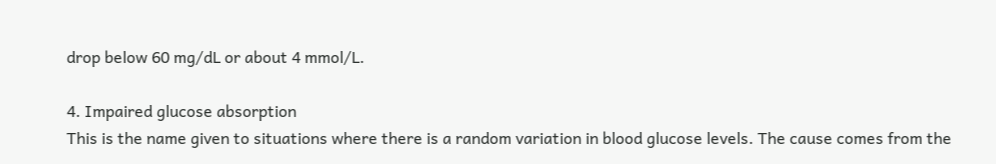drop below 60 mg/dL or about 4 mmol/L.

4. Impaired glucose absorption
This is the name given to situations where there is a random variation in blood glucose levels. The cause comes from the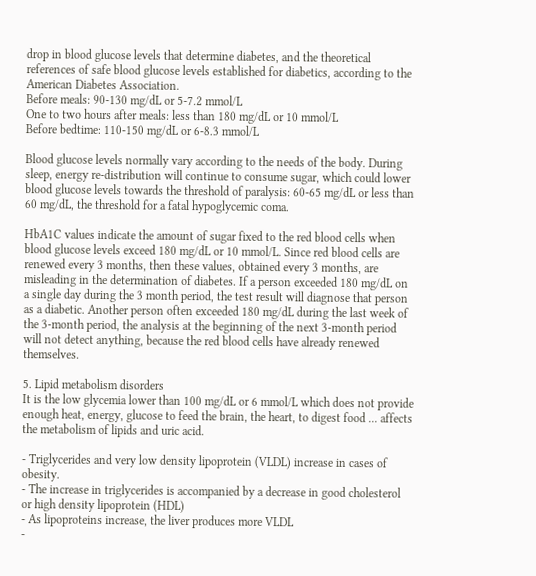drop in blood glucose levels that determine diabetes, and the theoretical references of safe blood glucose levels established for diabetics, according to the American Diabetes Association.
Before meals: 90-130 mg/dL or 5-7.2 mmol/L
One to two hours after meals: less than 180 mg/dL or 10 mmol/L
Before bedtime: 110-150 mg/dL or 6-8.3 mmol/L

Blood glucose levels normally vary according to the needs of the body. During sleep, energy re-distribution will continue to consume sugar, which could lower blood glucose levels towards the threshold of paralysis: 60-65 mg/dL or less than 60 mg/dL, the threshold for a fatal hypoglycemic coma.

HbA1C values indicate the amount of sugar fixed to the red blood cells when blood glucose levels exceed 180 mg/dL or 10 mmol/L. Since red blood cells are renewed every 3 months, then these values, obtained every 3 months, are misleading in the determination of diabetes. If a person exceeded 180 mg/dL on a single day during the 3 month period, the test result will diagnose that person as a diabetic. Another person often exceeded 180 mg/dL during the last week of the 3-month period, the analysis at the beginning of the next 3-month period will not detect anything, because the red blood cells have already renewed themselves.

5. Lipid metabolism disorders
It is the low glycemia lower than 100 mg/dL or 6 mmol/L which does not provide enough heat, energy, glucose to feed the brain, the heart, to digest food ... affects the metabolism of lipids and uric acid.

- Triglycerides and very low density lipoprotein (VLDL) increase in cases of obesity.
- The increase in triglycerides is accompanied by a decrease in good cholesterol or high density lipoprotein (HDL)
- As lipoproteins increase, the liver produces more VLDL
-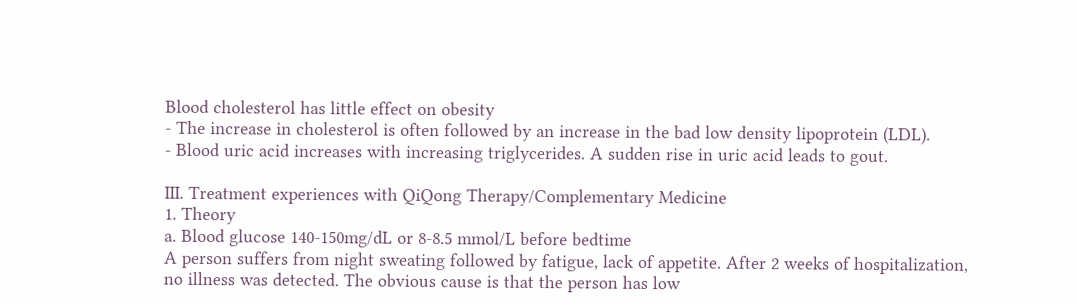Blood cholesterol has little effect on obesity
- The increase in cholesterol is often followed by an increase in the bad low density lipoprotein (LDL).
- Blood uric acid increases with increasing triglycerides. A sudden rise in uric acid leads to gout.

III. Treatment experiences with QiQong Therapy/Complementary Medicine
1. Theory
a. Blood glucose 140-150mg/dL or 8-8.5 mmol/L before bedtime
A person suffers from night sweating followed by fatigue, lack of appetite. After 2 weeks of hospitalization, no illness was detected. The obvious cause is that the person has low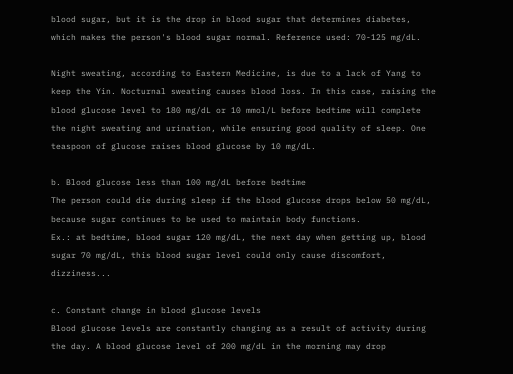blood sugar, but it is the drop in blood sugar that determines diabetes, which makes the person's blood sugar normal. Reference used: 70-125 mg/dL.

Night sweating, according to Eastern Medicine, is due to a lack of Yang to keep the Yin. Nocturnal sweating causes blood loss. In this case, raising the blood glucose level to 180 mg/dL or 10 mmol/L before bedtime will complete the night sweating and urination, while ensuring good quality of sleep. One teaspoon of glucose raises blood glucose by 10 mg/dL.

b. Blood glucose less than 100 mg/dL before bedtime
The person could die during sleep if the blood glucose drops below 50 mg/dL, because sugar continues to be used to maintain body functions.
Ex.: at bedtime, blood sugar 120 mg/dL, the next day when getting up, blood sugar 70 mg/dL, this blood sugar level could only cause discomfort, dizziness...

c. Constant change in blood glucose levels
Blood glucose levels are constantly changing as a result of activity during the day. A blood glucose level of 200 mg/dL in the morning may drop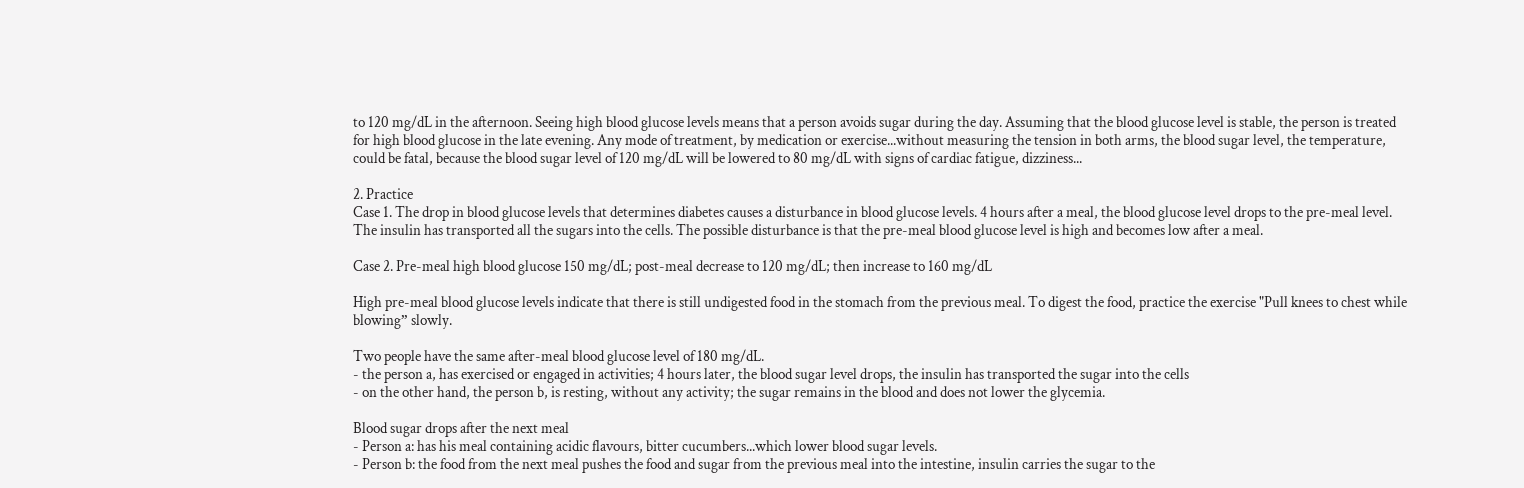to 120 mg/dL in the afternoon. Seeing high blood glucose levels means that a person avoids sugar during the day. Assuming that the blood glucose level is stable, the person is treated for high blood glucose in the late evening. Any mode of treatment, by medication or exercise...without measuring the tension in both arms, the blood sugar level, the temperature, could be fatal, because the blood sugar level of 120 mg/dL will be lowered to 80 mg/dL with signs of cardiac fatigue, dizziness...

2. Practice
Case 1. The drop in blood glucose levels that determines diabetes causes a disturbance in blood glucose levels. 4 hours after a meal, the blood glucose level drops to the pre-meal level. The insulin has transported all the sugars into the cells. The possible disturbance is that the pre-meal blood glucose level is high and becomes low after a meal.

Case 2. Pre-meal high blood glucose 150 mg/dL; post-meal decrease to 120 mg/dL; then increase to 160 mg/dL

High pre-meal blood glucose levels indicate that there is still undigested food in the stomach from the previous meal. To digest the food, practice the exercise "Pull knees to chest while blowing” slowly.

Two people have the same after-meal blood glucose level of 180 mg/dL.
- the person a, has exercised or engaged in activities; 4 hours later, the blood sugar level drops, the insulin has transported the sugar into the cells
- on the other hand, the person b, is resting, without any activity; the sugar remains in the blood and does not lower the glycemia.

Blood sugar drops after the next meal
- Person a: has his meal containing acidic flavours, bitter cucumbers...which lower blood sugar levels.
- Person b: the food from the next meal pushes the food and sugar from the previous meal into the intestine, insulin carries the sugar to the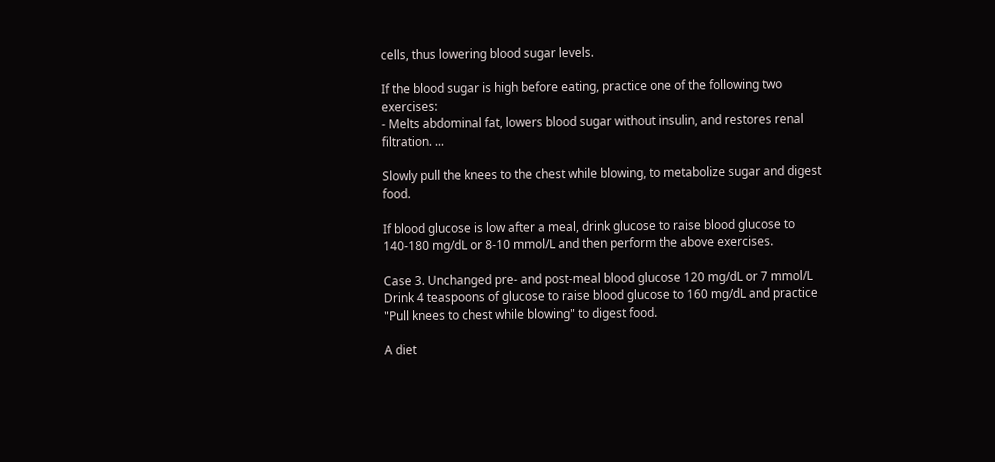cells, thus lowering blood sugar levels.

If the blood sugar is high before eating, practice one of the following two exercises:
- Melts abdominal fat, lowers blood sugar without insulin, and restores renal filtration. ...

Slowly pull the knees to the chest while blowing, to metabolize sugar and digest food.

If blood glucose is low after a meal, drink glucose to raise blood glucose to 140-180 mg/dL or 8-10 mmol/L and then perform the above exercises.

Case 3. Unchanged pre- and post-meal blood glucose 120 mg/dL or 7 mmol/L
Drink 4 teaspoons of glucose to raise blood glucose to 160 mg/dL and practice "Pull knees to chest while blowing" to digest food.

A diet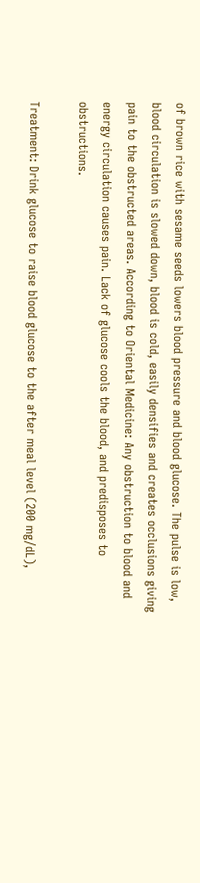of brown rice with sesame seeds lowers blood pressure and blood glucose. The pulse is low, blood circulation is slowed down, blood is cold, easily densifies and creates occlusions giving pain to the obstructed areas. According to Oriental Medicine: Any obstruction to blood and energy circulation causes pain. Lack of glucose cools the blood, and predisposes to obstructions.

Treatment: Drink glucose to raise blood glucose to the after meal level (200 mg/dL),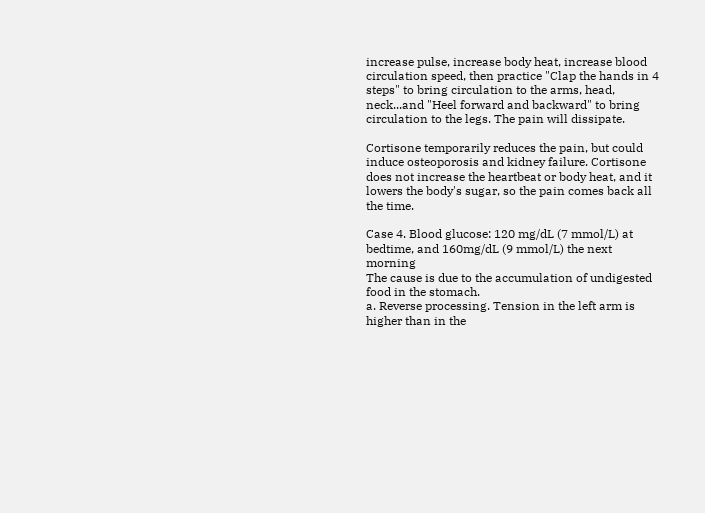increase pulse, increase body heat, increase blood circulation speed, then practice "Clap the hands in 4 steps" to bring circulation to the arms, head, neck...and "Heel forward and backward" to bring circulation to the legs. The pain will dissipate.

Cortisone temporarily reduces the pain, but could induce osteoporosis and kidney failure. Cortisone does not increase the heartbeat or body heat, and it lowers the body's sugar, so the pain comes back all the time.

Case 4. Blood glucose: 120 mg/dL (7 mmol/L) at bedtime, and 160mg/dL (9 mmol/L) the next morning
The cause is due to the accumulation of undigested food in the stomach.
a. Reverse processing. Tension in the left arm is higher than in the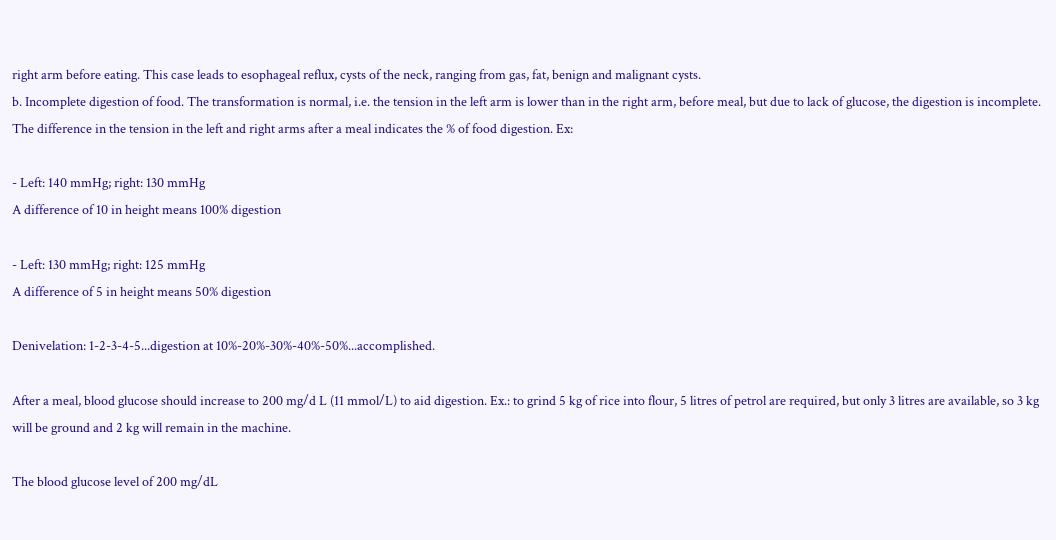right arm before eating. This case leads to esophageal reflux, cysts of the neck, ranging from gas, fat, benign and malignant cysts.
b. Incomplete digestion of food. The transformation is normal, i.e. the tension in the left arm is lower than in the right arm, before meal, but due to lack of glucose, the digestion is incomplete. The difference in the tension in the left and right arms after a meal indicates the % of food digestion. Ex:

- Left: 140 mmHg; right: 130 mmHg
A difference of 10 in height means 100% digestion

- Left: 130 mmHg; right: 125 mmHg
A difference of 5 in height means 50% digestion

Denivelation: 1-2-3-4-5...digestion at 10%-20%-30%-40%-50%...accomplished.

After a meal, blood glucose should increase to 200 mg/d L (11 mmol/L) to aid digestion. Ex.: to grind 5 kg of rice into flour, 5 litres of petrol are required, but only 3 litres are available, so 3 kg will be ground and 2 kg will remain in the machine.

The blood glucose level of 200 mg/dL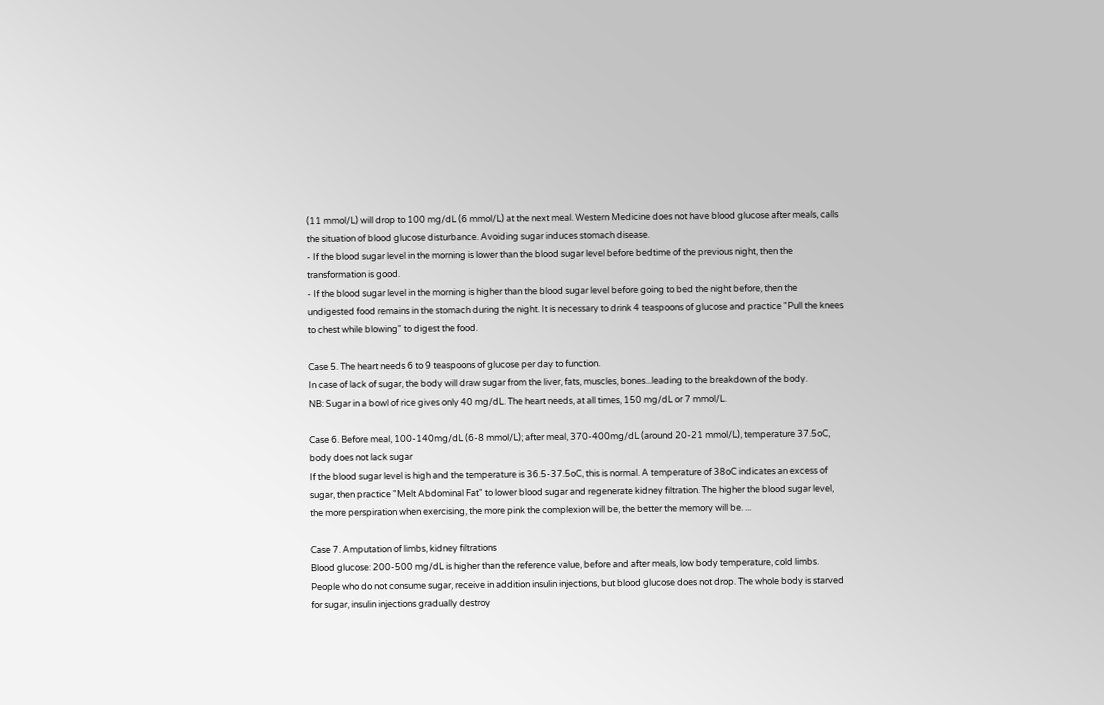(11 mmol/L) will drop to 100 mg/dL (6 mmol/L) at the next meal. Western Medicine does not have blood glucose after meals, calls the situation of blood glucose disturbance. Avoiding sugar induces stomach disease.
- If the blood sugar level in the morning is lower than the blood sugar level before bedtime of the previous night, then the transformation is good.
- If the blood sugar level in the morning is higher than the blood sugar level before going to bed the night before, then the undigested food remains in the stomach during the night. It is necessary to drink 4 teaspoons of glucose and practice "Pull the knees to chest while blowing" to digest the food.

Case 5. The heart needs 6 to 9 teaspoons of glucose per day to function.
In case of lack of sugar, the body will draw sugar from the liver, fats, muscles, bones...leading to the breakdown of the body.
NB: Sugar in a bowl of rice gives only 40 mg/dL. The heart needs, at all times, 150 mg/dL or 7 mmol/L.

Case 6. Before meal, 100-140mg/dL (6-8 mmol/L); after meal, 370-400mg/dL (around 20-21 mmol/L), temperature 37.5oC, body does not lack sugar
If the blood sugar level is high and the temperature is 36.5-37.5oC, this is normal. A temperature of 38oC indicates an excess of sugar, then practice "Melt Abdominal Fat" to lower blood sugar and regenerate kidney filtration. The higher the blood sugar level, the more perspiration when exercising, the more pink the complexion will be, the better the memory will be. ...

Case 7. Amputation of limbs, kidney filtrations
Blood glucose: 200-500 mg/dL is higher than the reference value, before and after meals, low body temperature, cold limbs. People who do not consume sugar, receive in addition insulin injections, but blood glucose does not drop. The whole body is starved for sugar, insulin injections gradually destroy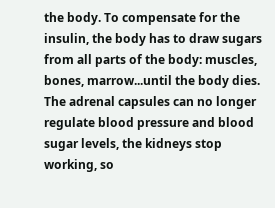the body. To compensate for the insulin, the body has to draw sugars from all parts of the body: muscles, bones, marrow...until the body dies. The adrenal capsules can no longer regulate blood pressure and blood sugar levels, the kidneys stop working, so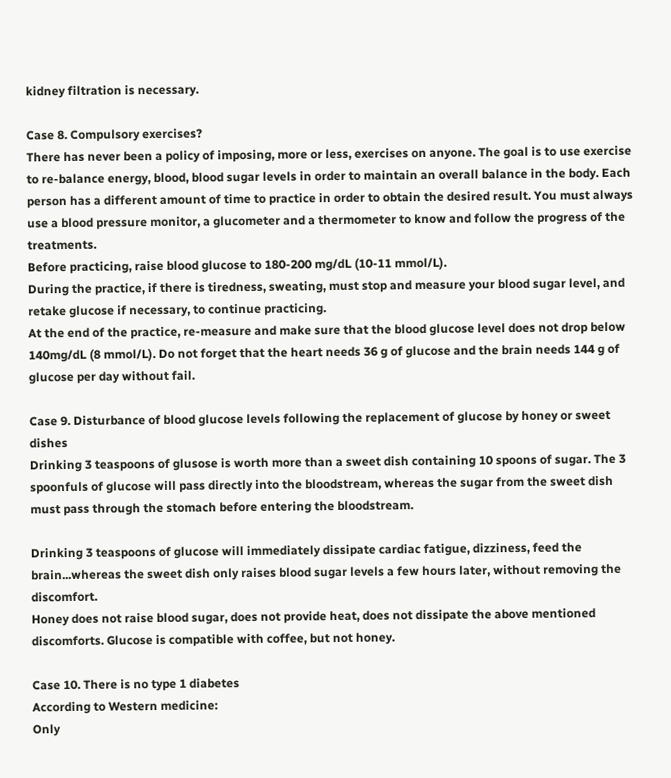kidney filtration is necessary.

Case 8. Compulsory exercises?
There has never been a policy of imposing, more or less, exercises on anyone. The goal is to use exercise to re-balance energy, blood, blood sugar levels in order to maintain an overall balance in the body. Each person has a different amount of time to practice in order to obtain the desired result. You must always use a blood pressure monitor, a glucometer and a thermometer to know and follow the progress of the treatments.
Before practicing, raise blood glucose to 180-200 mg/dL (10-11 mmol/L).
During the practice, if there is tiredness, sweating, must stop and measure your blood sugar level, and retake glucose if necessary, to continue practicing.
At the end of the practice, re-measure and make sure that the blood glucose level does not drop below 140mg/dL (8 mmol/L). Do not forget that the heart needs 36 g of glucose and the brain needs 144 g of glucose per day without fail.

Case 9. Disturbance of blood glucose levels following the replacement of glucose by honey or sweet dishes
Drinking 3 teaspoons of glusose is worth more than a sweet dish containing 10 spoons of sugar. The 3 spoonfuls of glucose will pass directly into the bloodstream, whereas the sugar from the sweet dish must pass through the stomach before entering the bloodstream.

Drinking 3 teaspoons of glucose will immediately dissipate cardiac fatigue, dizziness, feed the brain...whereas the sweet dish only raises blood sugar levels a few hours later, without removing the discomfort.
Honey does not raise blood sugar, does not provide heat, does not dissipate the above mentioned discomforts. Glucose is compatible with coffee, but not honey.

Case 10. There is no type 1 diabetes
According to Western medicine:
Only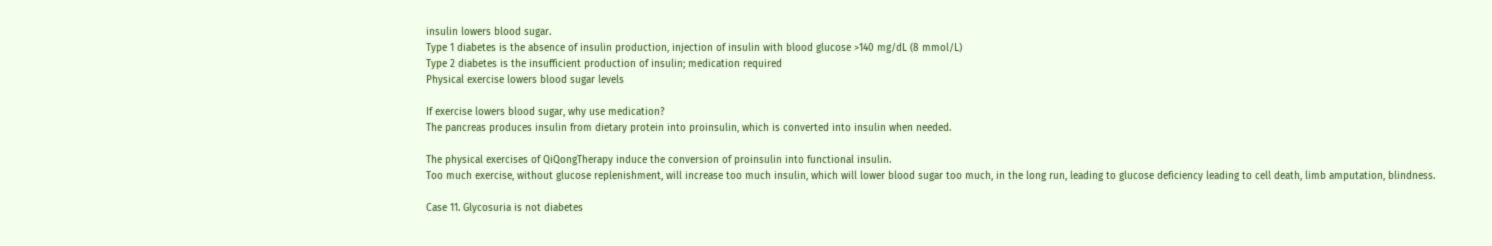insulin lowers blood sugar.
Type 1 diabetes is the absence of insulin production, injection of insulin with blood glucose >140 mg/dL (8 mmol/L)
Type 2 diabetes is the insufficient production of insulin; medication required
Physical exercise lowers blood sugar levels

If exercise lowers blood sugar, why use medication?
The pancreas produces insulin from dietary protein into proinsulin, which is converted into insulin when needed.

The physical exercises of QiQongTherapy induce the conversion of proinsulin into functional insulin.
Too much exercise, without glucose replenishment, will increase too much insulin, which will lower blood sugar too much, in the long run, leading to glucose deficiency leading to cell death, limb amputation, blindness.

Case 11. Glycosuria is not diabetes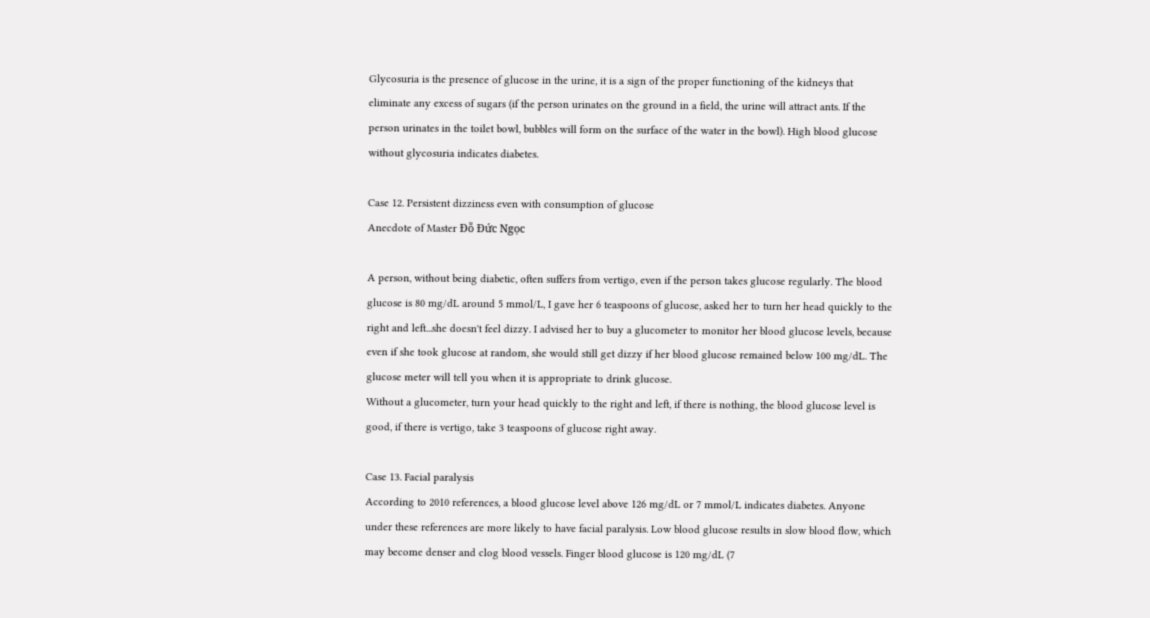Glycosuria is the presence of glucose in the urine, it is a sign of the proper functioning of the kidneys that eliminate any excess of sugars (if the person urinates on the ground in a field, the urine will attract ants. If the person urinates in the toilet bowl, bubbles will form on the surface of the water in the bowl). High blood glucose without glycosuria indicates diabetes.

Case 12. Persistent dizziness even with consumption of glucose
Anecdote of Master Đỗ Đức Ngọc

A person, without being diabetic, often suffers from vertigo, even if the person takes glucose regularly. The blood glucose is 80 mg/dL around 5 mmol/L, I gave her 6 teaspoons of glucose, asked her to turn her head quickly to the right and left...she doesn't feel dizzy. I advised her to buy a glucometer to monitor her blood glucose levels, because even if she took glucose at random, she would still get dizzy if her blood glucose remained below 100 mg/dL. The glucose meter will tell you when it is appropriate to drink glucose.
Without a glucometer, turn your head quickly to the right and left, if there is nothing, the blood glucose level is good, if there is vertigo, take 3 teaspoons of glucose right away.

Case 13. Facial paralysis
According to 2010 references, a blood glucose level above 126 mg/dL or 7 mmol/L indicates diabetes. Anyone under these references are more likely to have facial paralysis. Low blood glucose results in slow blood flow, which may become denser and clog blood vessels. Finger blood glucose is 120 mg/dL (7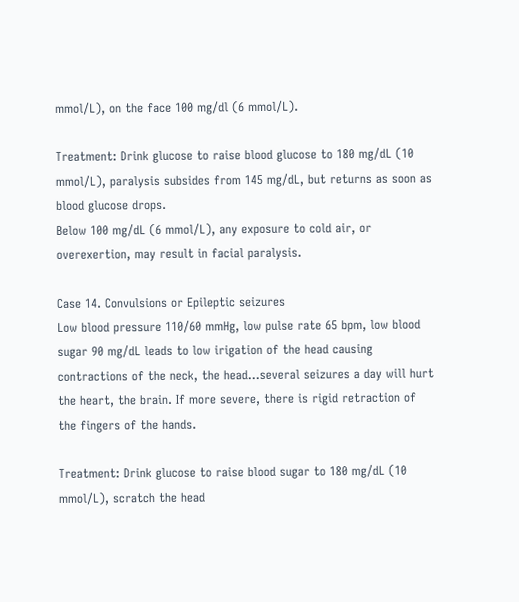mmol/L), on the face 100 mg/dl (6 mmol/L).

Treatment: Drink glucose to raise blood glucose to 180 mg/dL (10 mmol/L), paralysis subsides from 145 mg/dL, but returns as soon as blood glucose drops.
Below 100 mg/dL (6 mmol/L), any exposure to cold air, or overexertion, may result in facial paralysis.

Case 14. Convulsions or Epileptic seizures
Low blood pressure 110/60 mmHg, low pulse rate 65 bpm, low blood sugar 90 mg/dL leads to low irigation of the head causing contractions of the neck, the head...several seizures a day will hurt the heart, the brain. If more severe, there is rigid retraction of the fingers of the hands.

Treatment: Drink glucose to raise blood sugar to 180 mg/dL (10 mmol/L), scratch the head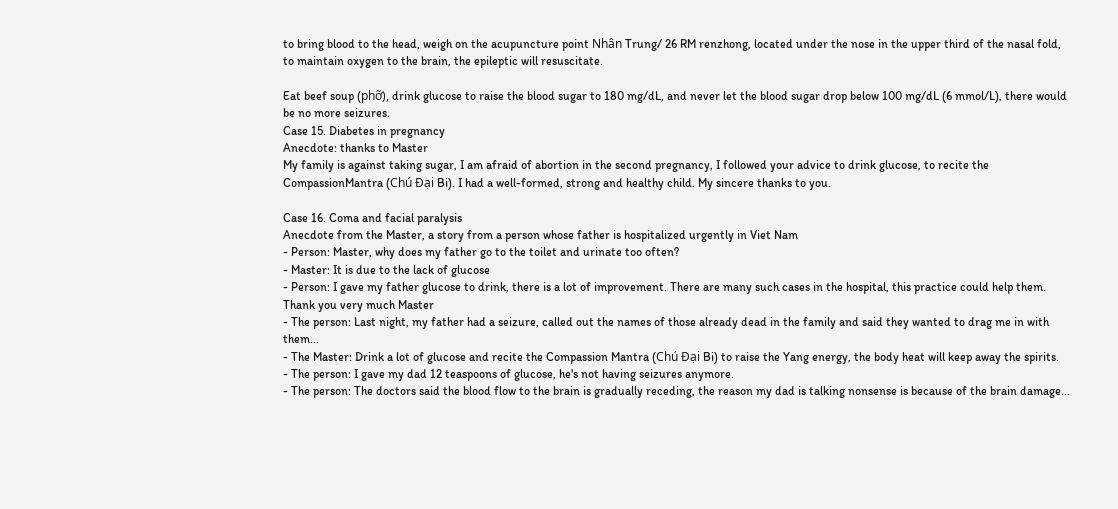to bring blood to the head, weigh on the acupuncture point Nhân Trung/ 26 RM renzhong, located under the nose in the upper third of the nasal fold, to maintain oxygen to the brain, the epileptic will resuscitate.

Eat beef soup (phỡ), drink glucose to raise the blood sugar to 180 mg/dL, and never let the blood sugar drop below 100 mg/dL (6 mmol/L), there would be no more seizures.
Case 15. Diabetes in pregnancy
Anecdote: thanks to Master
My family is against taking sugar, I am afraid of abortion in the second pregnancy, I followed your advice to drink glucose, to recite the CompassionMantra (Chú Đại Bi). I had a well-formed, strong and healthy child. My sincere thanks to you.

Case 16. Coma and facial paralysis
Anecdote from the Master, a story from a person whose father is hospitalized urgently in Viet Nam
- Person: Master, why does my father go to the toilet and urinate too often?
- Master: It is due to the lack of glucose
- Person: I gave my father glucose to drink, there is a lot of improvement. There are many such cases in the hospital, this practice could help them. Thank you very much Master
- The person: Last night, my father had a seizure, called out the names of those already dead in the family and said they wanted to drag me in with them...
- The Master: Drink a lot of glucose and recite the Compassion Mantra (Chú Đại Bi) to raise the Yang energy, the body heat will keep away the spirits.
- The person: I gave my dad 12 teaspoons of glucose, he's not having seizures anymore.
- The person: The doctors said the blood flow to the brain is gradually receding, the reason my dad is talking nonsense is because of the brain damage...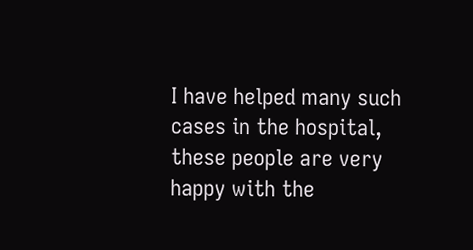I have helped many such cases in the hospital, these people are very happy with the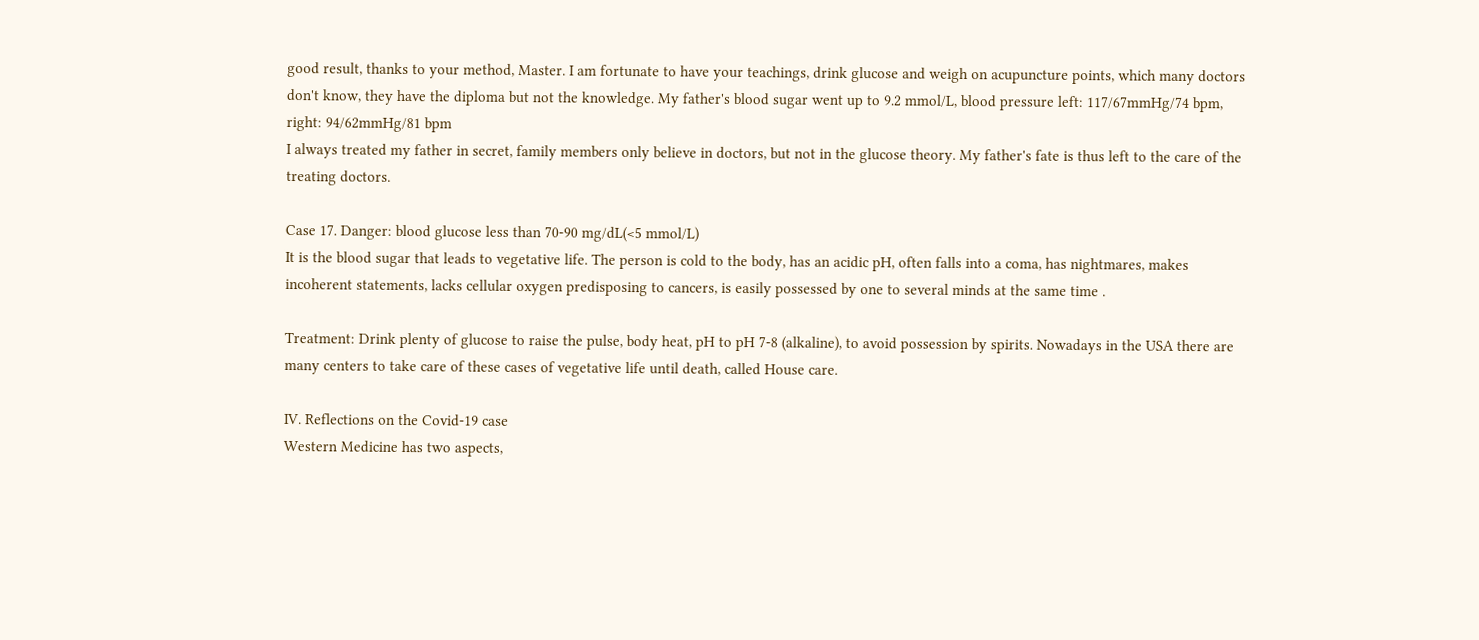good result, thanks to your method, Master. I am fortunate to have your teachings, drink glucose and weigh on acupuncture points, which many doctors don't know, they have the diploma but not the knowledge. My father's blood sugar went up to 9.2 mmol/L, blood pressure left: 117/67mmHg/74 bpm, right: 94/62mmHg/81 bpm
I always treated my father in secret, family members only believe in doctors, but not in the glucose theory. My father's fate is thus left to the care of the treating doctors.

Case 17. Danger: blood glucose less than 70-90 mg/dL(<5 mmol/L)
It is the blood sugar that leads to vegetative life. The person is cold to the body, has an acidic pH, often falls into a coma, has nightmares, makes incoherent statements, lacks cellular oxygen predisposing to cancers, is easily possessed by one to several minds at the same time .

Treatment: Drink plenty of glucose to raise the pulse, body heat, pH to pH 7-8 (alkaline), to avoid possession by spirits. Nowadays in the USA there are many centers to take care of these cases of vegetative life until death, called House care.

IV. Reflections on the Covid-19 case
Western Medicine has two aspects,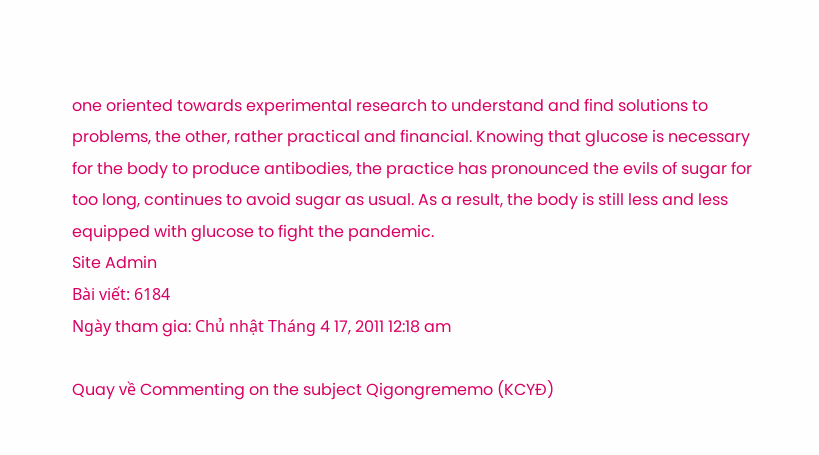one oriented towards experimental research to understand and find solutions to problems, the other, rather practical and financial. Knowing that glucose is necessary for the body to produce antibodies, the practice has pronounced the evils of sugar for too long, continues to avoid sugar as usual. As a result, the body is still less and less equipped with glucose to fight the pandemic.
Site Admin
Bài viết: 6184
Ngày tham gia: Chủ nhật Tháng 4 17, 2011 12:18 am

Quay về Commenting on the subject Qigongrememo (KCYĐ)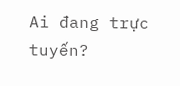Ai đang trực tuyến?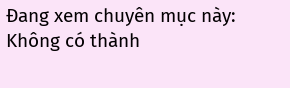Đang xem chuyên mục này: Không có thành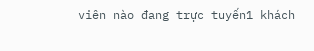viên nào đang trực tuyến1 khách